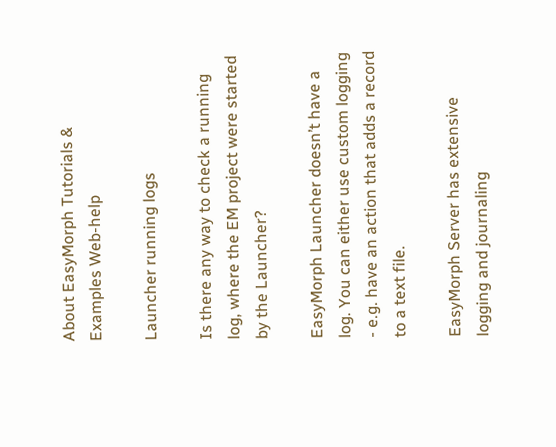About EasyMorph Tutorials & Examples Web-help

Launcher running logs

Is there any way to check a running log, where the EM project were started by the Launcher?

EasyMorph Launcher doesn’t have a log. You can either use custom logging - e.g. have an action that adds a record to a text file.

EasyMorph Server has extensive logging and journaling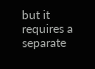but it requires a separate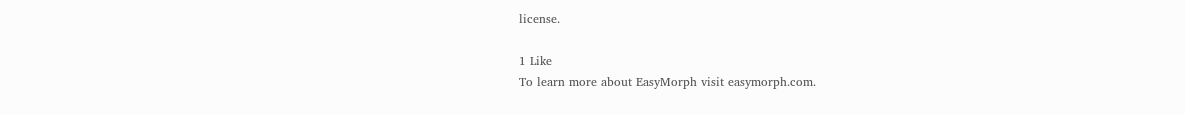license.

1 Like
To learn more about EasyMorph visit easymorph.com.